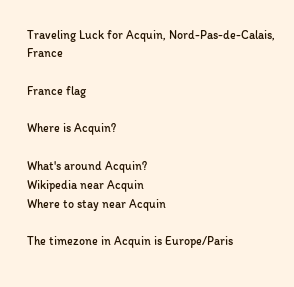Traveling Luck for Acquin, Nord-Pas-de-Calais, France

France flag

Where is Acquin?

What's around Acquin?
Wikipedia near Acquin
Where to stay near Acquin

The timezone in Acquin is Europe/Paris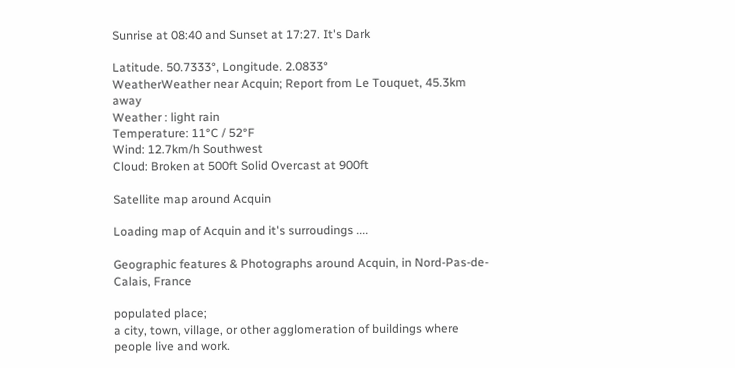Sunrise at 08:40 and Sunset at 17:27. It's Dark

Latitude. 50.7333°, Longitude. 2.0833°
WeatherWeather near Acquin; Report from Le Touquet, 45.3km away
Weather : light rain
Temperature: 11°C / 52°F
Wind: 12.7km/h Southwest
Cloud: Broken at 500ft Solid Overcast at 900ft

Satellite map around Acquin

Loading map of Acquin and it's surroudings ....

Geographic features & Photographs around Acquin, in Nord-Pas-de-Calais, France

populated place;
a city, town, village, or other agglomeration of buildings where people live and work.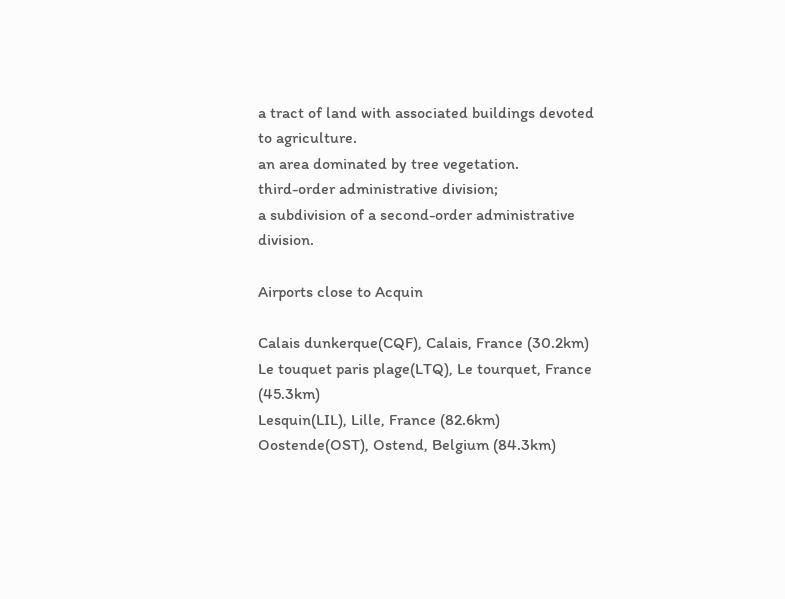a tract of land with associated buildings devoted to agriculture.
an area dominated by tree vegetation.
third-order administrative division;
a subdivision of a second-order administrative division.

Airports close to Acquin

Calais dunkerque(CQF), Calais, France (30.2km)
Le touquet paris plage(LTQ), Le tourquet, France (45.3km)
Lesquin(LIL), Lille, France (82.6km)
Oostende(OST), Ostend, Belgium (84.3km)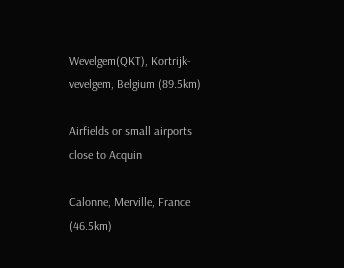Wevelgem(QKT), Kortrijk-vevelgem, Belgium (89.5km)

Airfields or small airports close to Acquin

Calonne, Merville, France (46.5km)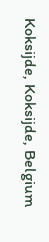Koksijde, Koksijde, Belgium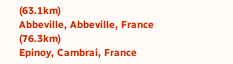(63.1km)
Abbeville, Abbeville, France (76.3km)
Epinoy, Cambrai, France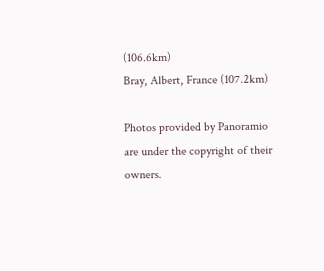(106.6km)
Bray, Albert, France (107.2km)

Photos provided by Panoramio are under the copyright of their owners.